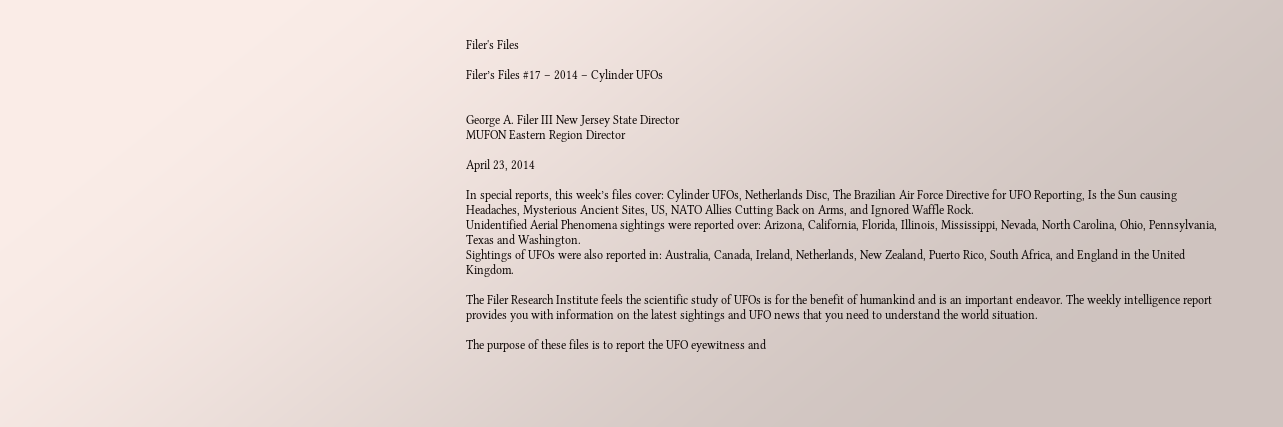Filer's Files

Filer’s Files #17 – 2014 – Cylinder UFOs


George A. Filer III New Jersey State Director
MUFON Eastern Region Director

April 23, 2014

In special reports, this week’s files cover: Cylinder UFOs, Netherlands Disc, The Brazilian Air Force Directive for UFO Reporting, Is the Sun causing Headaches, Mysterious Ancient Sites, US, NATO Allies Cutting Back on Arms, and Ignored Waffle Rock.
Unidentified Aerial Phenomena sightings were reported over: Arizona, California, Florida, Illinois, Mississippi, Nevada, North Carolina, Ohio, Pennsylvania, Texas and Washington.
Sightings of UFOs were also reported in: Australia, Canada, Ireland, Netherlands, New Zealand, Puerto Rico, South Africa, and England in the United Kingdom.

The Filer Research Institute feels the scientific study of UFOs is for the benefit of humankind and is an important endeavor. The weekly intelligence report provides you with information on the latest sightings and UFO news that you need to understand the world situation.

The purpose of these files is to report the UFO eyewitness and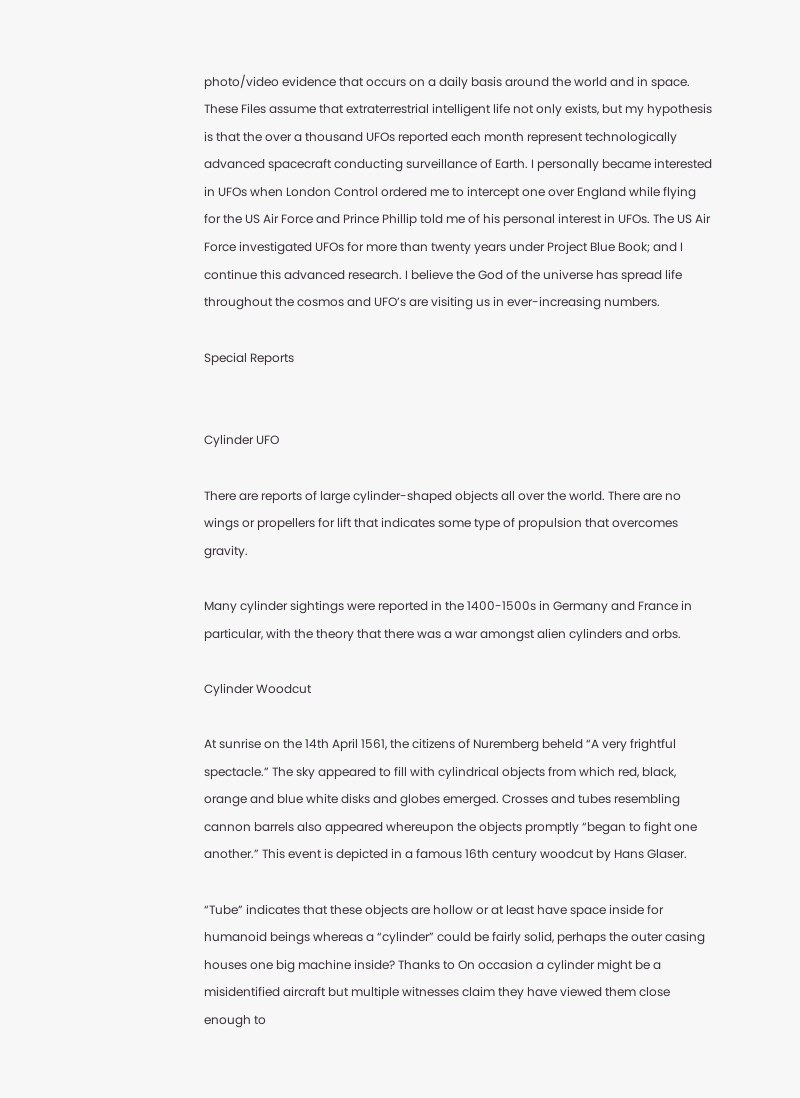photo/video evidence that occurs on a daily basis around the world and in space. These Files assume that extraterrestrial intelligent life not only exists, but my hypothesis is that the over a thousand UFOs reported each month represent technologically advanced spacecraft conducting surveillance of Earth. I personally became interested in UFOs when London Control ordered me to intercept one over England while flying for the US Air Force and Prince Phillip told me of his personal interest in UFOs. The US Air Force investigated UFOs for more than twenty years under Project Blue Book; and I continue this advanced research. I believe the God of the universe has spread life throughout the cosmos and UFO’s are visiting us in ever-increasing numbers.

Special Reports


Cylinder UFO

There are reports of large cylinder-shaped objects all over the world. There are no wings or propellers for lift that indicates some type of propulsion that overcomes gravity.

Many cylinder sightings were reported in the 1400-1500s in Germany and France in particular, with the theory that there was a war amongst alien cylinders and orbs.

Cylinder Woodcut

At sunrise on the 14th April 1561, the citizens of Nuremberg beheld “A very frightful spectacle.” The sky appeared to fill with cylindrical objects from which red, black, orange and blue white disks and globes emerged. Crosses and tubes resembling cannon barrels also appeared whereupon the objects promptly “began to fight one another.” This event is depicted in a famous 16th century woodcut by Hans Glaser.

“Tube” indicates that these objects are hollow or at least have space inside for humanoid beings whereas a “cylinder” could be fairly solid, perhaps the outer casing houses one big machine inside? Thanks to On occasion a cylinder might be a misidentified aircraft but multiple witnesses claim they have viewed them close enough to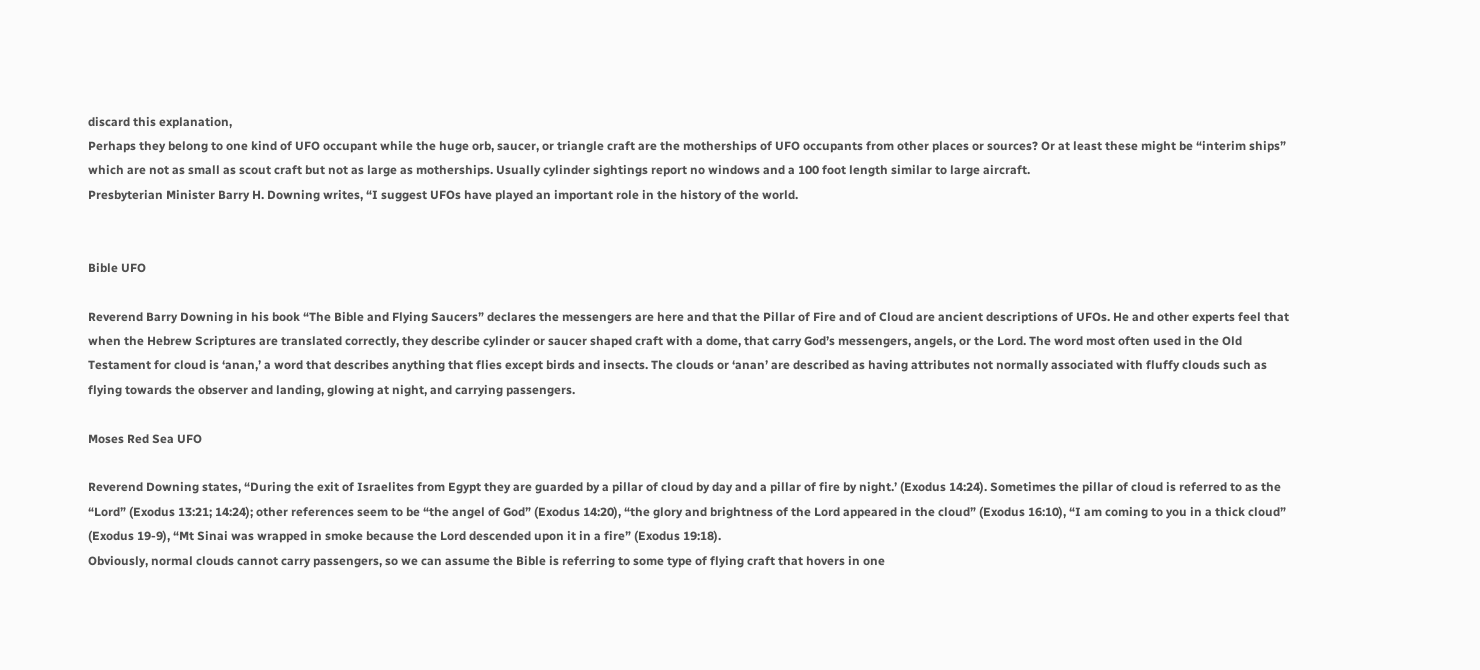discard this explanation,
Perhaps they belong to one kind of UFO occupant while the huge orb, saucer, or triangle craft are the motherships of UFO occupants from other places or sources? Or at least these might be “interim ships” which are not as small as scout craft but not as large as motherships. Usually cylinder sightings report no windows and a 100 foot length similar to large aircraft.
Presbyterian Minister Barry H. Downing writes, “I suggest UFOs have played an important role in the history of the world.


Bible UFO

Reverend Barry Downing in his book “The Bible and Flying Saucers” declares the messengers are here and that the Pillar of Fire and of Cloud are ancient descriptions of UFOs. He and other experts feel that when the Hebrew Scriptures are translated correctly, they describe cylinder or saucer shaped craft with a dome, that carry God’s messengers, angels, or the Lord. The word most often used in the Old Testament for cloud is ‘anan,’ a word that describes anything that flies except birds and insects. The clouds or ‘anan’ are described as having attributes not normally associated with fluffy clouds such as flying towards the observer and landing, glowing at night, and carrying passengers.

Moses Red Sea UFO

Reverend Downing states, “During the exit of Israelites from Egypt they are guarded by a pillar of cloud by day and a pillar of fire by night.’ (Exodus 14:24). Sometimes the pillar of cloud is referred to as the “Lord” (Exodus 13:21; 14:24); other references seem to be “the angel of God” (Exodus 14:20), “the glory and brightness of the Lord appeared in the cloud” (Exodus 16:10), “I am coming to you in a thick cloud” (Exodus 19-9), “Mt Sinai was wrapped in smoke because the Lord descended upon it in a fire” (Exodus 19:18).
Obviously, normal clouds cannot carry passengers, so we can assume the Bible is referring to some type of flying craft that hovers in one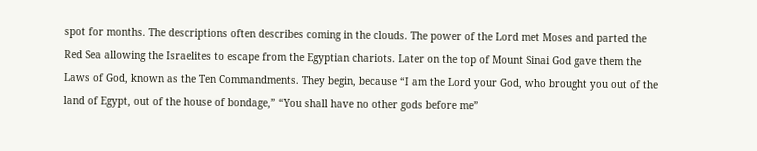spot for months. The descriptions often describes coming in the clouds. The power of the Lord met Moses and parted the Red Sea allowing the Israelites to escape from the Egyptian chariots. Later on the top of Mount Sinai God gave them the Laws of God, known as the Ten Commandments. They begin, because “I am the Lord your God, who brought you out of the land of Egypt, out of the house of bondage,” “You shall have no other gods before me”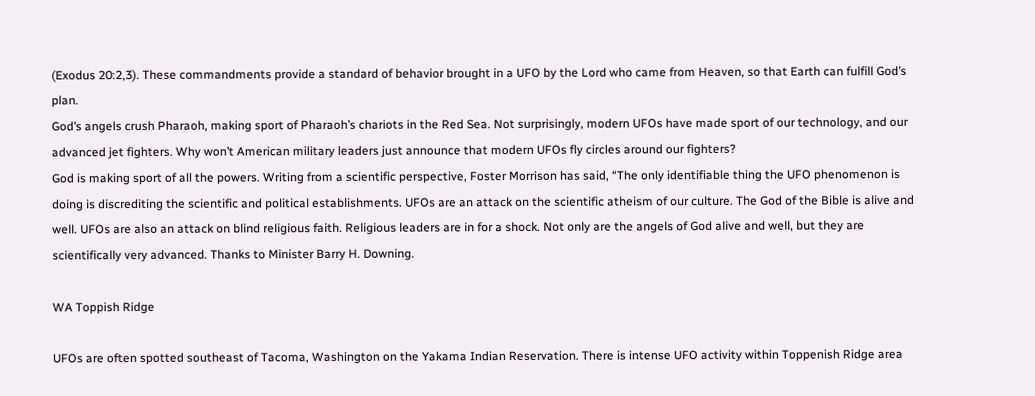(Exodus 20:2,3). These commandments provide a standard of behavior brought in a UFO by the Lord who came from Heaven, so that Earth can fulfill God’s plan.
God’s angels crush Pharaoh, making sport of Pharaoh’s chariots in the Red Sea. Not surprisingly, modern UFOs have made sport of our technology, and our advanced jet fighters. Why won’t American military leaders just announce that modern UFOs fly circles around our fighters?
God is making sport of all the powers. Writing from a scientific perspective, Foster Morrison has said, “The only identifiable thing the UFO phenomenon is doing is discrediting the scientific and political establishments. UFOs are an attack on the scientific atheism of our culture. The God of the Bible is alive and well. UFOs are also an attack on blind religious faith. Religious leaders are in for a shock. Not only are the angels of God alive and well, but they are scientifically very advanced. Thanks to Minister Barry H. Downing.

WA Toppish Ridge

UFOs are often spotted southeast of Tacoma, Washington on the Yakama Indian Reservation. There is intense UFO activity within Toppenish Ridge area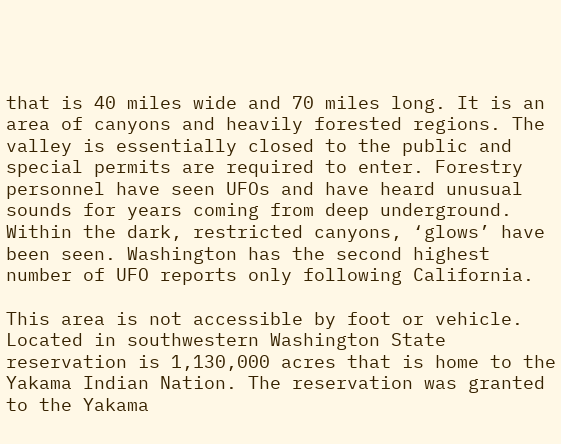that is 40 miles wide and 70 miles long. It is an area of canyons and heavily forested regions. The valley is essentially closed to the public and special permits are required to enter. Forestry personnel have seen UFOs and have heard unusual sounds for years coming from deep underground. Within the dark, restricted canyons, ‘glows’ have been seen. Washington has the second highest number of UFO reports only following California.

This area is not accessible by foot or vehicle. Located in southwestern Washington State reservation is 1,130,000 acres that is home to the Yakama Indian Nation. The reservation was granted to the Yakama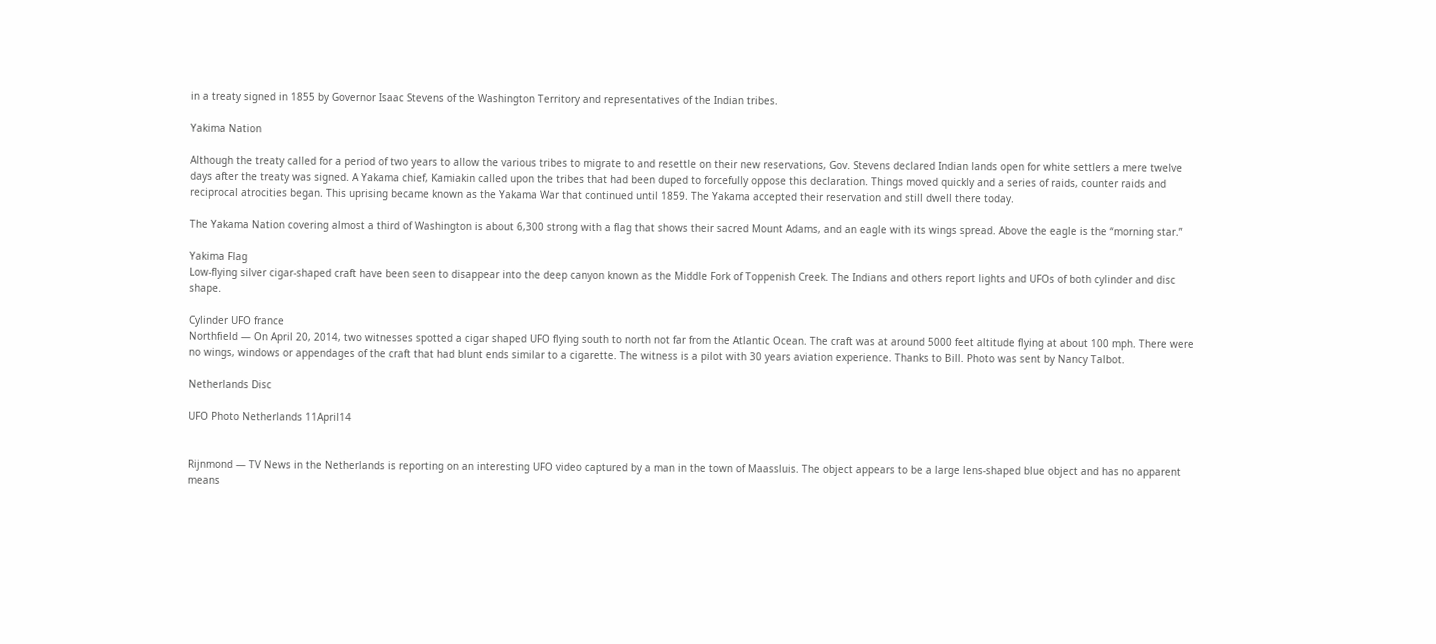in a treaty signed in 1855 by Governor Isaac Stevens of the Washington Territory and representatives of the Indian tribes.

Yakima Nation

Although the treaty called for a period of two years to allow the various tribes to migrate to and resettle on their new reservations, Gov. Stevens declared Indian lands open for white settlers a mere twelve days after the treaty was signed. A Yakama chief, Kamiakin called upon the tribes that had been duped to forcefully oppose this declaration. Things moved quickly and a series of raids, counter raids and reciprocal atrocities began. This uprising became known as the Yakama War that continued until 1859. The Yakama accepted their reservation and still dwell there today.

The Yakama Nation covering almost a third of Washington is about 6,300 strong with a flag that shows their sacred Mount Adams, and an eagle with its wings spread. Above the eagle is the “morning star.”

Yakima Flag
Low-flying silver cigar-shaped craft have been seen to disappear into the deep canyon known as the Middle Fork of Toppenish Creek. The Indians and others report lights and UFOs of both cylinder and disc shape.

Cylinder UFO france
Northfield — On April 20, 2014, two witnesses spotted a cigar shaped UFO flying south to north not far from the Atlantic Ocean. The craft was at around 5000 feet altitude flying at about 100 mph. There were no wings, windows or appendages of the craft that had blunt ends similar to a cigarette. The witness is a pilot with 30 years aviation experience. Thanks to Bill. Photo was sent by Nancy Talbot.

Netherlands Disc

UFO Photo Netherlands 11April14


Rijnmond — TV News in the Netherlands is reporting on an interesting UFO video captured by a man in the town of Maassluis. The object appears to be a large lens-shaped blue object and has no apparent means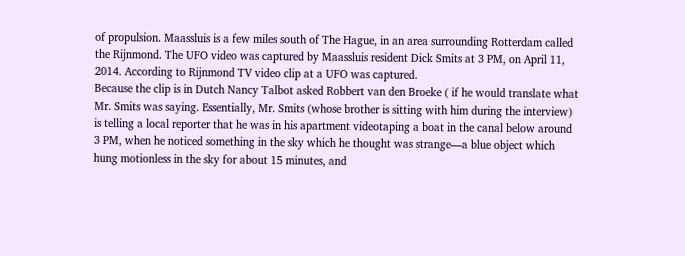of propulsion. Maassluis is a few miles south of The Hague, in an area surrounding Rotterdam called the Rijnmond. The UFO video was captured by Maassluis resident Dick Smits at 3 PM, on April 11, 2014. According to Rijnmond TV video clip at a UFO was captured.
Because the clip is in Dutch Nancy Talbot asked Robbert van den Broeke ( if he would translate what Mr. Smits was saying. Essentially, Mr. Smits (whose brother is sitting with him during the interview) is telling a local reporter that he was in his apartment videotaping a boat in the canal below around 3 PM, when he noticed something in the sky which he thought was strange—a blue object which hung motionless in the sky for about 15 minutes, and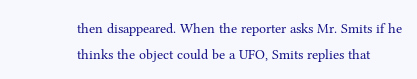then disappeared. When the reporter asks Mr. Smits if he thinks the object could be a UFO, Smits replies that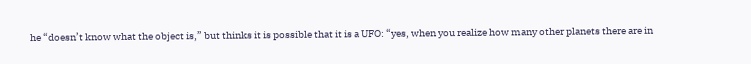he “doesn’t know what the object is,” but thinks it is possible that it is a UFO: “yes, when you realize how many other planets there are in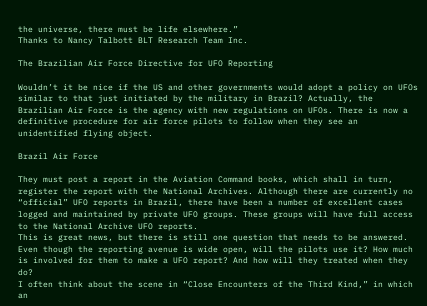the universe, there must be life elsewhere.”
Thanks to Nancy Talbott BLT Research Team Inc.

The Brazilian Air Force Directive for UFO Reporting

Wouldn’t it be nice if the US and other governments would adopt a policy on UFOs similar to that just initiated by the military in Brazil? Actually, the Brazilian Air Force is the agency with new regulations on UFOs. There is now a definitive procedure for air force pilots to follow when they see an unidentified flying object.

Brazil Air Force

They must post a report in the Aviation Command books, which shall in turn, register the report with the National Archives. Although there are currently no “official” UFO reports in Brazil, there have been a number of excellent cases logged and maintained by private UFO groups. These groups will have full access to the National Archive UFO reports.
This is great news, but there is still one question that needs to be answered. Even though the reporting avenue is wide open, will the pilots use it? How much is involved for them to make a UFO report? And how will they treated when they do?
I often think about the scene in “Close Encounters of the Third Kind,” in which an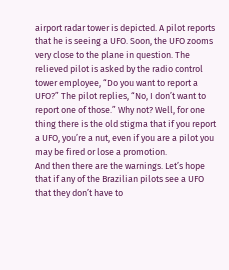airport radar tower is depicted. A pilot reports that he is seeing a UFO. Soon, the UFO zooms very close to the plane in question. The relieved pilot is asked by the radio control tower employee, “Do you want to report a UFO?” The pilot replies, “No, I don’t want to report one of those.” Why not? Well, for one thing there is the old stigma that if you report a UFO, you’re a nut, even if you are a pilot you may be fired or lose a promotion.
And then there are the warnings. Let’s hope that if any of the Brazilian pilots see a UFO that they don’t have to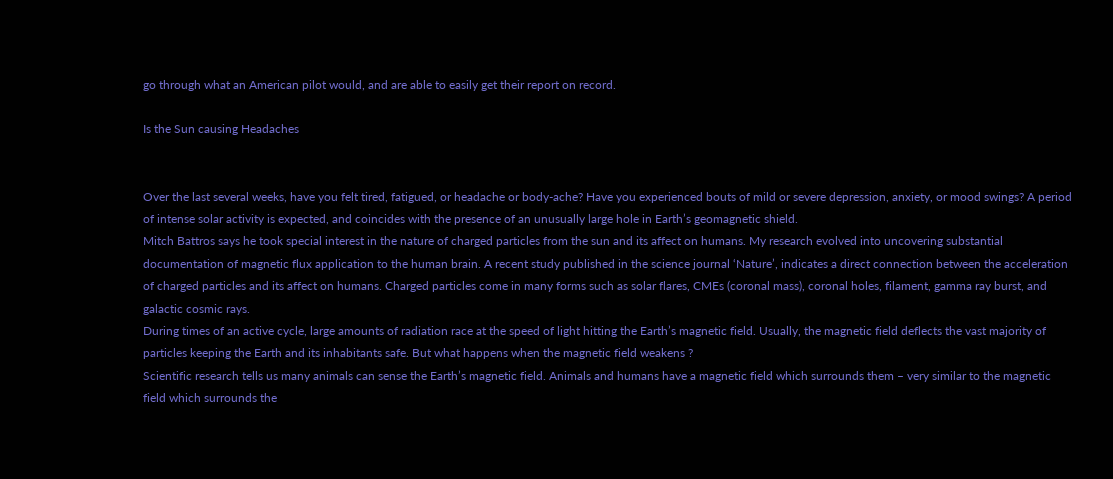go through what an American pilot would, and are able to easily get their report on record.

Is the Sun causing Headaches


Over the last several weeks, have you felt tired, fatigued, or headache or body-ache? Have you experienced bouts of mild or severe depression, anxiety, or mood swings? A period of intense solar activity is expected, and coincides with the presence of an unusually large hole in Earth’s geomagnetic shield.
Mitch Battros says he took special interest in the nature of charged particles from the sun and its affect on humans. My research evolved into uncovering substantial documentation of magnetic flux application to the human brain. A recent study published in the science journal ‘Nature’, indicates a direct connection between the acceleration of charged particles and its affect on humans. Charged particles come in many forms such as solar flares, CMEs (coronal mass), coronal holes, filament, gamma ray burst, and galactic cosmic rays.
During times of an active cycle, large amounts of radiation race at the speed of light hitting the Earth’s magnetic field. Usually, the magnetic field deflects the vast majority of particles keeping the Earth and its inhabitants safe. But what happens when the magnetic field weakens ?
Scientific research tells us many animals can sense the Earth’s magnetic field. Animals and humans have a magnetic field which surrounds them – very similar to the magnetic field which surrounds the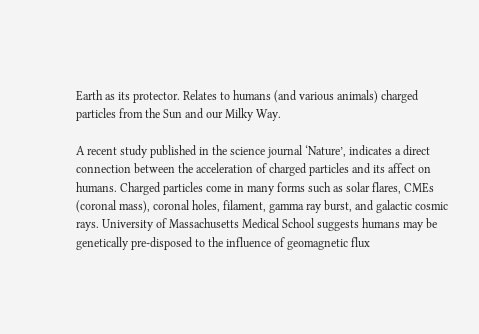Earth as its protector. Relates to humans (and various animals) charged particles from the Sun and our Milky Way.

A recent study published in the science journal ‘Nature’, indicates a direct connection between the acceleration of charged particles and its affect on humans. Charged particles come in many forms such as solar flares, CMEs (coronal mass), coronal holes, filament, gamma ray burst, and galactic cosmic rays. University of Massachusetts Medical School suggests humans may be genetically pre-disposed to the influence of geomagnetic flux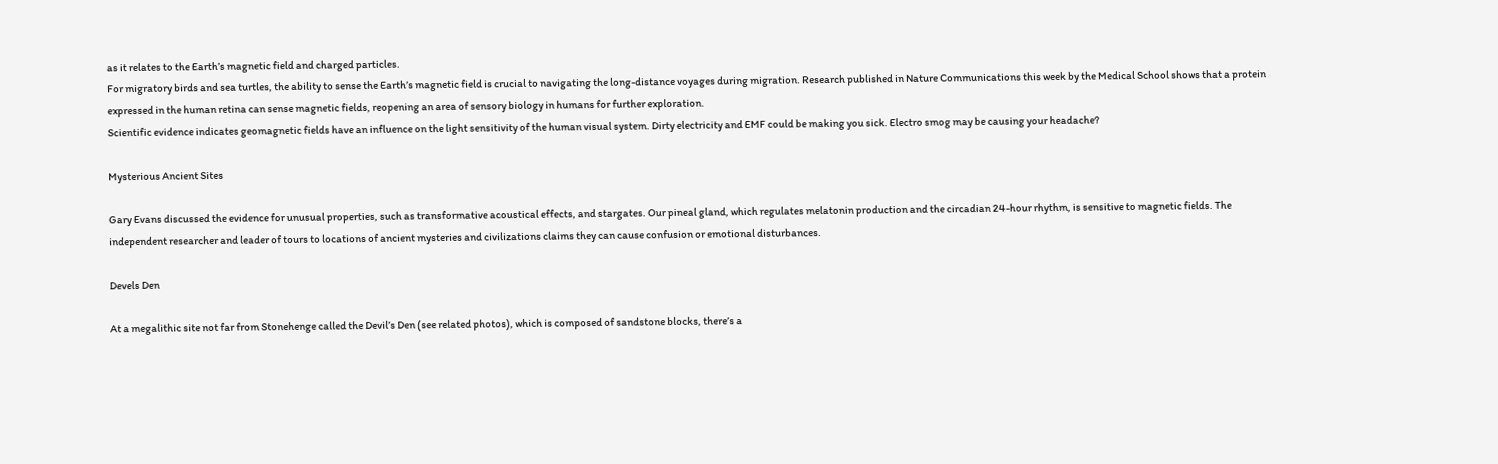as it relates to the Earth’s magnetic field and charged particles.
For migratory birds and sea turtles, the ability to sense the Earth’s magnetic field is crucial to navigating the long-distance voyages during migration. Research published in Nature Communications this week by the Medical School shows that a protein expressed in the human retina can sense magnetic fields, reopening an area of sensory biology in humans for further exploration.
Scientific evidence indicates geomagnetic fields have an influence on the light sensitivity of the human visual system. Dirty electricity and EMF could be making you sick. Electro smog may be causing your headache?

Mysterious Ancient Sites

Gary Evans discussed the evidence for unusual properties, such as transformative acoustical effects, and stargates. Our pineal gland, which regulates melatonin production and the circadian 24-hour rhythm, is sensitive to magnetic fields. The independent researcher and leader of tours to locations of ancient mysteries and civilizations claims they can cause confusion or emotional disturbances.

Devels Den

At a megalithic site not far from Stonehenge called the Devil’s Den (see related photos), which is composed of sandstone blocks, there’s a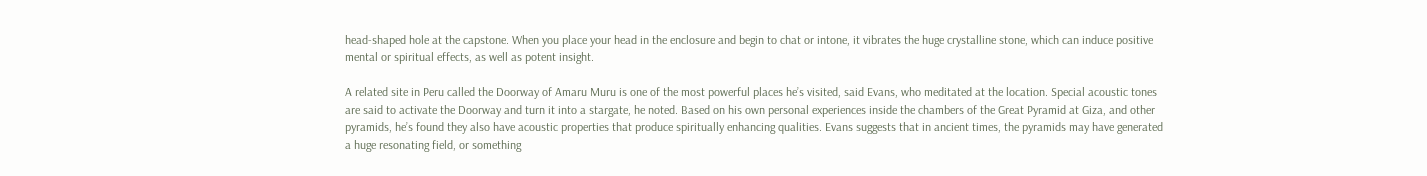head-shaped hole at the capstone. When you place your head in the enclosure and begin to chat or intone, it vibrates the huge crystalline stone, which can induce positive mental or spiritual effects, as well as potent insight.

A related site in Peru called the Doorway of Amaru Muru is one of the most powerful places he’s visited, said Evans, who meditated at the location. Special acoustic tones are said to activate the Doorway and turn it into a stargate, he noted. Based on his own personal experiences inside the chambers of the Great Pyramid at Giza, and other pyramids, he’s found they also have acoustic properties that produce spiritually enhancing qualities. Evans suggests that in ancient times, the pyramids may have generated a huge resonating field, or something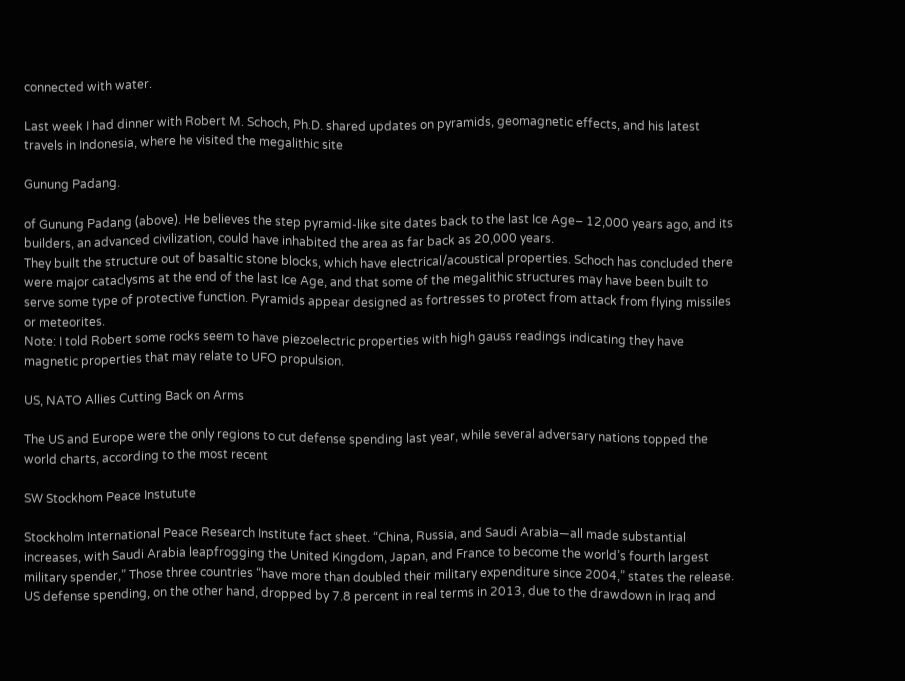connected with water.

Last week I had dinner with Robert M. Schoch, Ph.D. shared updates on pyramids, geomagnetic effects, and his latest travels in Indonesia, where he visited the megalithic site

Gunung Padang.

of Gunung Padang (above). He believes the step pyramid-like site dates back to the last Ice Age– 12,000 years ago, and its builders, an advanced civilization, could have inhabited the area as far back as 20,000 years.
They built the structure out of basaltic stone blocks, which have electrical/acoustical properties. Schoch has concluded there were major cataclysms at the end of the last Ice Age, and that some of the megalithic structures may have been built to serve some type of protective function. Pyramids appear designed as fortresses to protect from attack from flying missiles or meteorites.
Note: I told Robert some rocks seem to have piezoelectric properties with high gauss readings indicating they have magnetic properties that may relate to UFO propulsion.

US, NATO Allies Cutting Back on Arms

The US and Europe were the only regions to cut defense spending last year, while several adversary nations topped the world charts, according to the most recent

SW Stockhom Peace Instutute

Stockholm International Peace Research Institute fact sheet. “China, Russia, and Saudi Arabia—all made substantial increases, with Saudi Arabia leapfrogging the United Kingdom, Japan, and France to become the world’s fourth largest military spender,” Those three countries “have more than doubled their military expenditure since 2004,” states the release. US defense spending, on the other hand, dropped by 7.8 percent in real terms in 2013, due to the drawdown in Iraq and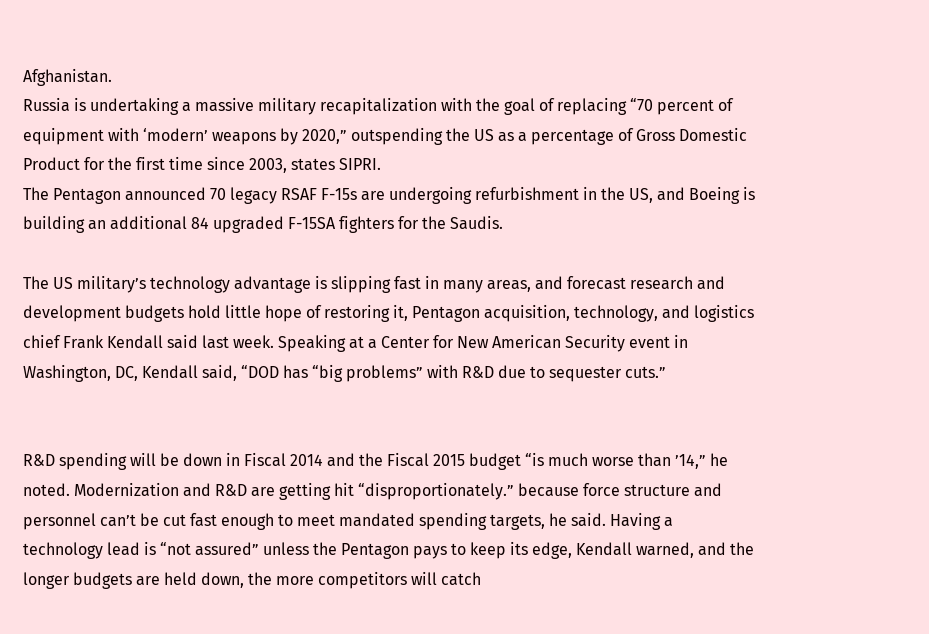Afghanistan.
Russia is undertaking a massive military recapitalization with the goal of replacing “70 percent of equipment with ‘modern’ weapons by 2020,” outspending the US as a percentage of Gross Domestic Product for the first time since 2003, states SIPRI.
The Pentagon announced 70 legacy RSAF F-15s are undergoing refurbishment in the US, and Boeing is building an additional 84 upgraded F-15SA fighters for the Saudis.

The US military’s technology advantage is slipping fast in many areas, and forecast research and development budgets hold little hope of restoring it, Pentagon acquisition, technology, and logistics chief Frank Kendall said last week. Speaking at a Center for New American Security event in Washington, DC, Kendall said, “DOD has “big problems” with R&D due to sequester cuts.”


R&D spending will be down in Fiscal 2014 and the Fiscal 2015 budget “is much worse than ’14,” he noted. Modernization and R&D are getting hit “disproportionately.” because force structure and personnel can’t be cut fast enough to meet mandated spending targets, he said. Having a technology lead is “not assured” unless the Pentagon pays to keep its edge, Kendall warned, and the longer budgets are held down, the more competitors will catch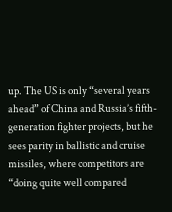up. The US is only “several years ahead” of China and Russia’s fifth-generation fighter projects, but he sees parity in ballistic and cruise missiles, where competitors are “doing quite well compared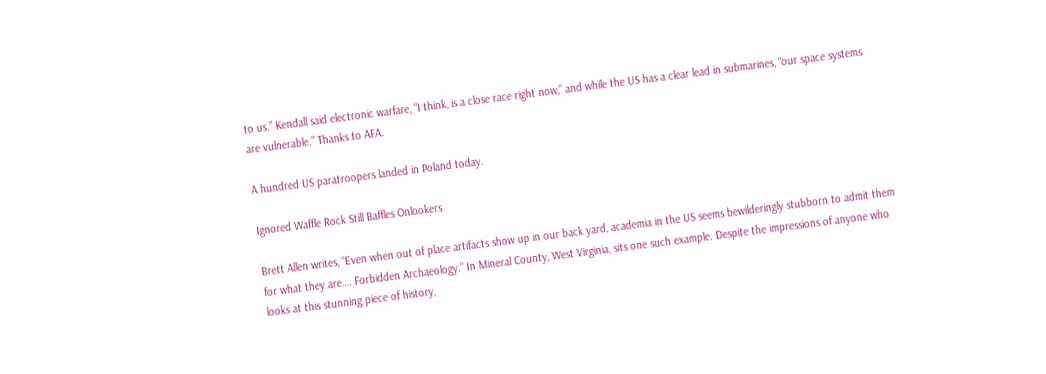to us.” Kendall said electronic warfare, “I think, is a close race right now,” and while the US has a clear lead in submarines, “our space systems are vulnerable.” Thanks to AFA.

A hundred US paratroopers landed in Poland today.

Ignored Waffle Rock Still Baffles Onlookers

Brett Allen writes, “Even when out of place artifacts show up in our back yard, academia in the US seems bewilderingly stubborn to admit them for what they are…. Forbidden Archaeology.” In Mineral County, West Virginia, sits one such example. Despite the impressions of anyone who looks at this stunning piece of history,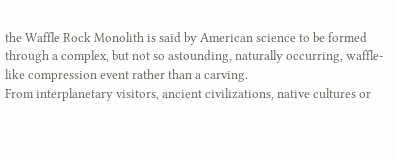the Waffle Rock Monolith is said by American science to be formed through a complex, but not so astounding, naturally occurring, waffle-like compression event rather than a carving.
From interplanetary visitors, ancient civilizations, native cultures or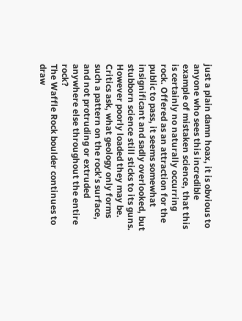just a plain damn hoax, it is obvious to anyone who sees this incredible example of mistaken science, that this is certainly no naturally occurring rock. Offered as an attraction for the public to pass, it seems somewhat insignificant and sadly overlooked, but stubborn science still sticks to its guns. However poorly loaded they may be. Critics ask, what geology only forms such a pattern on the rock’s surface, and not protruding or extruded anywhere else throughout the entire rock?
The Waffle Rock boulder continues to draw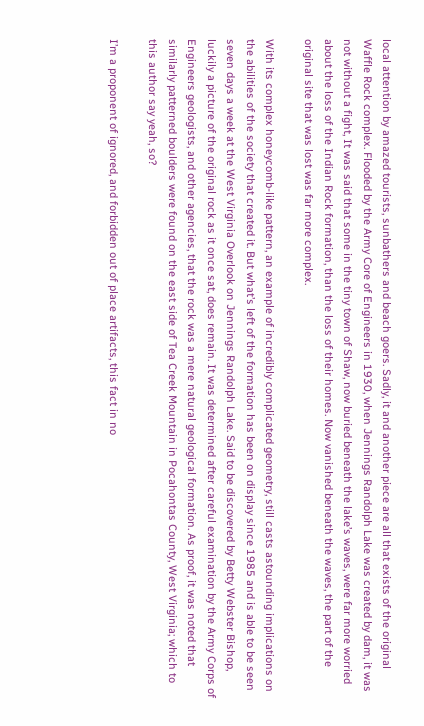local attention by amazed tourists, sunbathers and beach goers. Sadly, it and another piece are all that exists of the original Waffle Rock complex. Flooded by the Army Core of Engineers in 1930, when Jennings Randolph Lake was created by dam, it was not without a fight, It was said that some in the tiny town of Shaw, now buried beneath the lake’s waves, were far more worried about the loss of the Indian Rock formation, than the loss of their homes. Now vanished beneath the waves, the part of the original site that was lost was far more complex.

With its complex honeycomb-like pattern, an example of incredibly complicated geometry, still casts astounding implications on the abilities of the society that created it. But what’s left of the formation has been on display since 1985 and is able to be seen seven days a week at the West Virginia Overlook on Jennings Randolph Lake. Said to be discovered by Betty Webster Bishop, luckily a picture of the original rock as it once sat, does remain. It was determined after careful examination by the Army Corps of Engineers geologists, and other agencies, that the rock was a mere natural geological formation. As proof, it was noted that similarly patterned boulders were found on the east side of Tea Creek Mountain in Pocahontas County, West Virginia; which to this author say yeah, so?

I’m a proponent of ignored, and forbidden out of place artifacts, this fact in no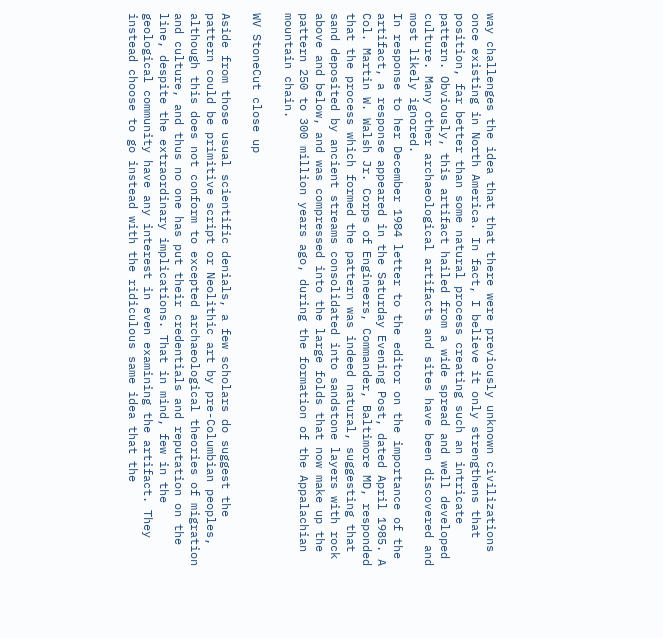way challenges the idea that that there were previously unknown civilizations once existing in North America. In fact, I believe it only strengthens that position, far better than some natural process creating such an intricate pattern. Obviously, this artifact hailed from a wide spread and well developed culture. Many other archaeological artifacts and sites have been discovered and most likely ignored.
In response to her December 1984 letter to the editor on the importance of the artifact, a response appeared in the Saturday Evening Post, dated April 1985. A Col. Martin W. Walsh Jr. Corps of Engineers, Commander, Baltimore MD, responded that the process which formed the pattern was indeed natural, suggesting that sand deposited by ancient streams consolidated into sandstone layers with rock above and below, and was compressed into the large folds that now make up the pattern 250 to 300 million years ago, during the formation of the Appalachian mountain chain.

WV StoneCut close up

Aside from those usual scientific denials, a few scholars do suggest the pattern could be primitive script or Neolithic art by pre-Columbian peoples, although this does not conform to excepted archaeological theories of migration and culture, and thus no one has put their credentials and reputation on the line, despite the extraordinary implications. That in mind, few in the geological community have any interest in even examining the artifact. They instead choose to go instead with the ridiculous same idea that the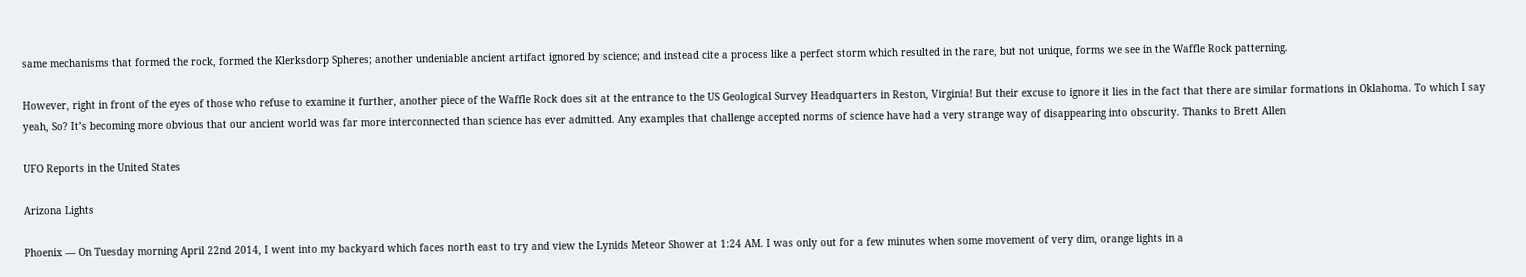same mechanisms that formed the rock, formed the Klerksdorp Spheres; another undeniable ancient artifact ignored by science; and instead cite a process like a perfect storm which resulted in the rare, but not unique, forms we see in the Waffle Rock patterning.

However, right in front of the eyes of those who refuse to examine it further, another piece of the Waffle Rock does sit at the entrance to the US Geological Survey Headquarters in Reston, Virginia! But their excuse to ignore it lies in the fact that there are similar formations in Oklahoma. To which I say yeah, So? It’s becoming more obvious that our ancient world was far more interconnected than science has ever admitted. Any examples that challenge accepted norms of science have had a very strange way of disappearing into obscurity. Thanks to Brett Allen

UFO Reports in the United States

Arizona Lights

Phoenix — On Tuesday morning April 22nd 2014, I went into my backyard which faces north east to try and view the Lynids Meteor Shower at 1:24 AM. I was only out for a few minutes when some movement of very dim, orange lights in a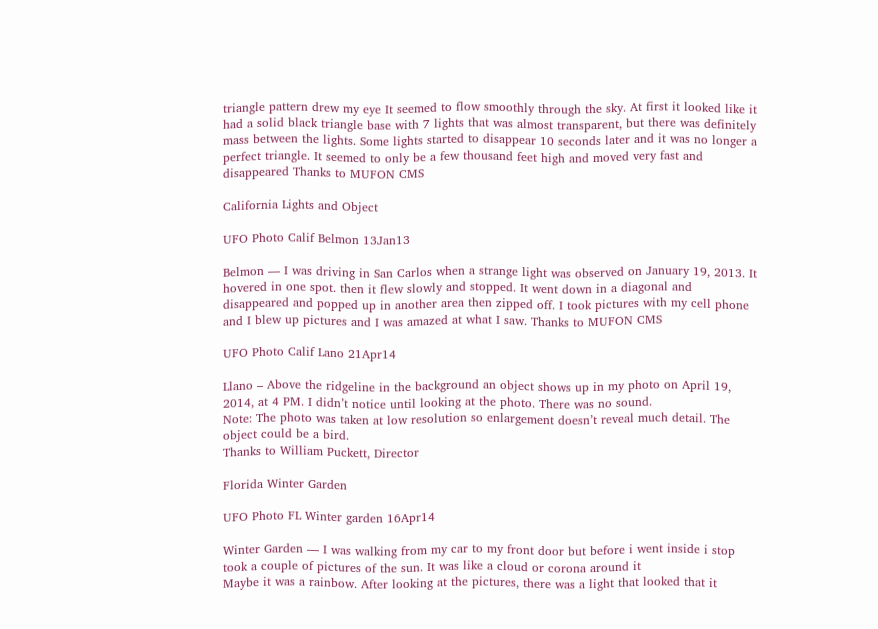triangle pattern drew my eye It seemed to flow smoothly through the sky. At first it looked like it had a solid black triangle base with 7 lights that was almost transparent, but there was definitely mass between the lights. Some lights started to disappear 10 seconds later and it was no longer a perfect triangle. It seemed to only be a few thousand feet high and moved very fast and disappeared Thanks to MUFON CMS

California Lights and Object

UFO Photo Calif Belmon 13Jan13

Belmon — I was driving in San Carlos when a strange light was observed on January 19, 2013. It hovered in one spot. then it flew slowly and stopped. It went down in a diagonal and disappeared and popped up in another area then zipped off. I took pictures with my cell phone and I blew up pictures and I was amazed at what I saw. Thanks to MUFON CMS

UFO Photo Calif Lano 21Apr14

Llano – Above the ridgeline in the background an object shows up in my photo on April 19, 2014, at 4 PM. I didn’t notice until looking at the photo. There was no sound.
Note: The photo was taken at low resolution so enlargement doesn’t reveal much detail. The object could be a bird.
Thanks to William Puckett, Director

Florida Winter Garden

UFO Photo FL Winter garden 16Apr14

Winter Garden — I was walking from my car to my front door but before i went inside i stop took a couple of pictures of the sun. It was like a cloud or corona around it
Maybe it was a rainbow. After looking at the pictures, there was a light that looked that it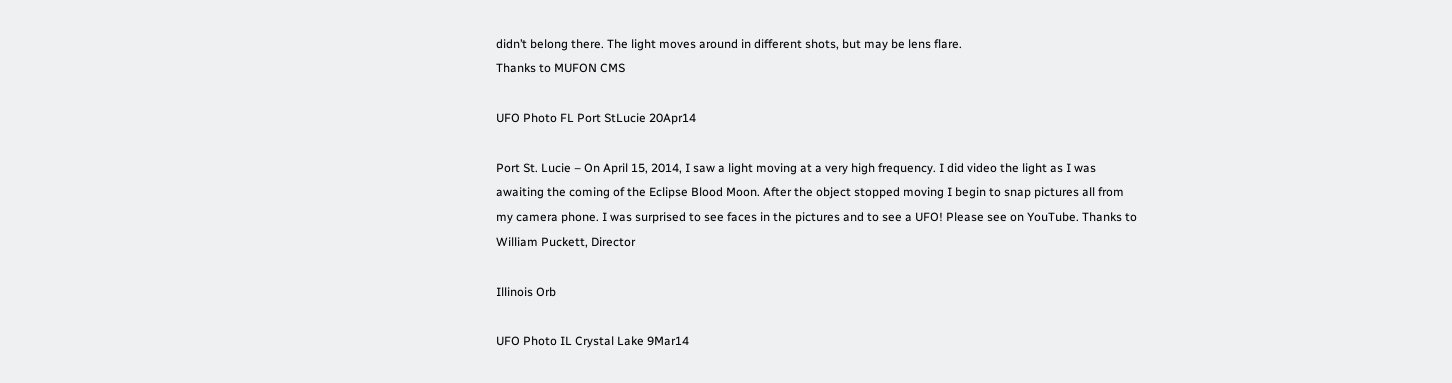didn’t belong there. The light moves around in different shots, but may be lens flare.
Thanks to MUFON CMS

UFO Photo FL Port StLucie 20Apr14

Port St. Lucie – On April 15, 2014, I saw a light moving at a very high frequency. I did video the light as I was awaiting the coming of the Eclipse Blood Moon. After the object stopped moving I begin to snap pictures all from my camera phone. I was surprised to see faces in the pictures and to see a UFO! Please see on YouTube. Thanks to William Puckett, Director

Illinois Orb

UFO Photo IL Crystal Lake 9Mar14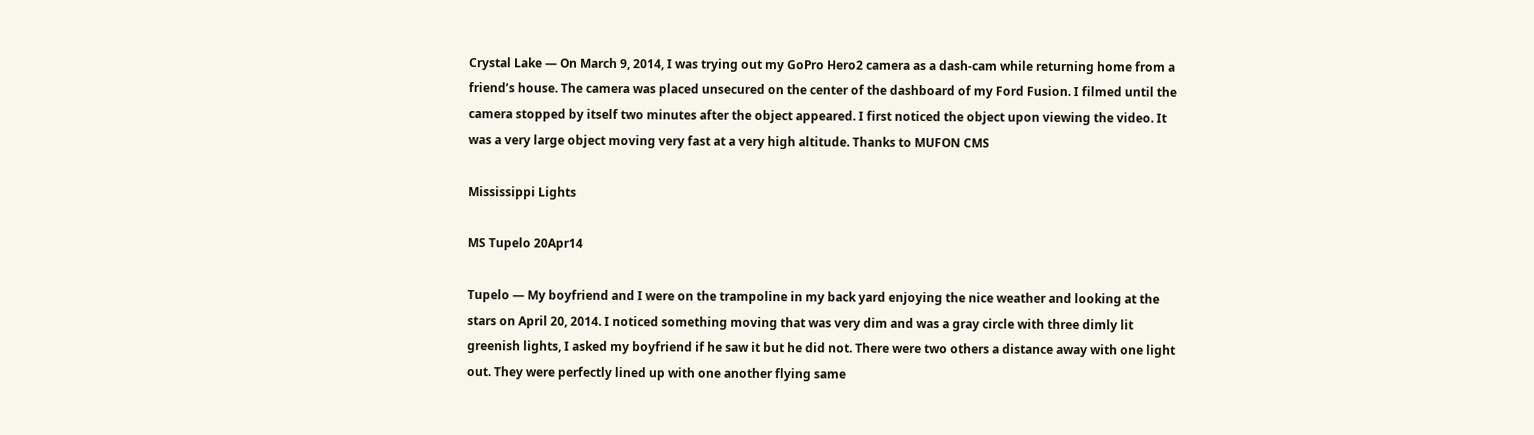Crystal Lake — On March 9, 2014, I was trying out my GoPro Hero2 camera as a dash-cam while returning home from a friend’s house. The camera was placed unsecured on the center of the dashboard of my Ford Fusion. I filmed until the camera stopped by itself two minutes after the object appeared. I first noticed the object upon viewing the video. It was a very large object moving very fast at a very high altitude. Thanks to MUFON CMS

Mississippi Lights

MS Tupelo 20Apr14

Tupelo — My boyfriend and I were on the trampoline in my back yard enjoying the nice weather and looking at the stars on April 20, 2014. I noticed something moving that was very dim and was a gray circle with three dimly lit greenish lights, I asked my boyfriend if he saw it but he did not. There were two others a distance away with one light out. They were perfectly lined up with one another flying same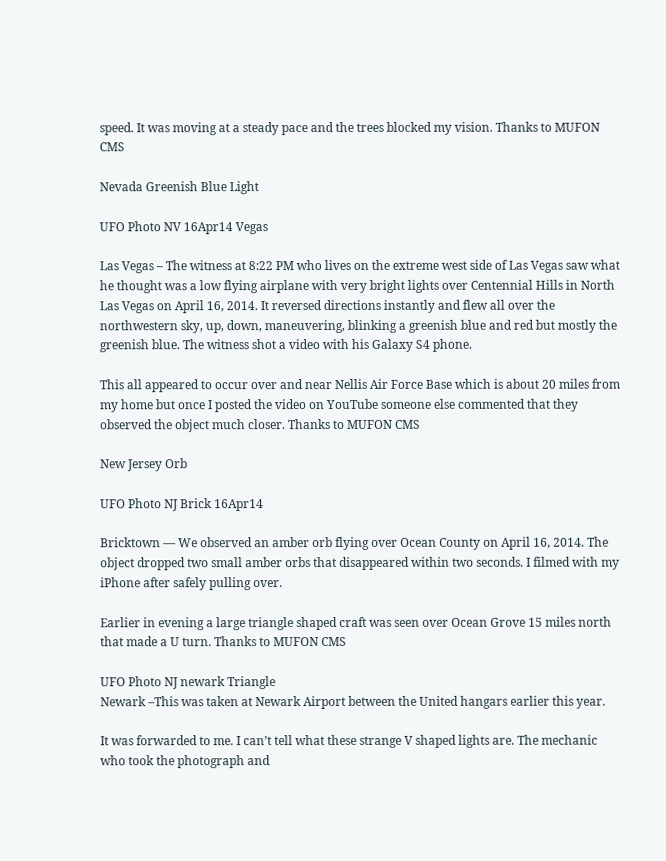speed. It was moving at a steady pace and the trees blocked my vision. Thanks to MUFON CMS

Nevada Greenish Blue Light

UFO Photo NV 16Apr14 Vegas

Las Vegas – The witness at 8:22 PM who lives on the extreme west side of Las Vegas saw what he thought was a low flying airplane with very bright lights over Centennial Hills in North Las Vegas on April 16, 2014. It reversed directions instantly and flew all over the northwestern sky, up, down, maneuvering, blinking a greenish blue and red but mostly the greenish blue. The witness shot a video with his Galaxy S4 phone.

This all appeared to occur over and near Nellis Air Force Base which is about 20 miles from my home but once I posted the video on YouTube someone else commented that they observed the object much closer. Thanks to MUFON CMS

New Jersey Orb

UFO Photo NJ Brick 16Apr14

Bricktown — We observed an amber orb flying over Ocean County on April 16, 2014. The object dropped two small amber orbs that disappeared within two seconds. I filmed with my iPhone after safely pulling over.

Earlier in evening a large triangle shaped craft was seen over Ocean Grove 15 miles north that made a U turn. Thanks to MUFON CMS

UFO Photo NJ newark Triangle
Newark –This was taken at Newark Airport between the United hangars earlier this year.

It was forwarded to me. I can’t tell what these strange V shaped lights are. The mechanic who took the photograph and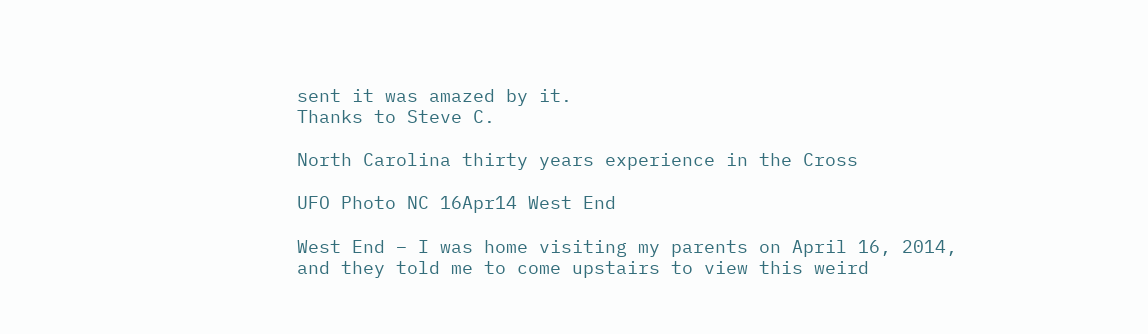sent it was amazed by it.
Thanks to Steve C.

North Carolina thirty years experience in the Cross

UFO Photo NC 16Apr14 West End

West End – I was home visiting my parents on April 16, 2014, and they told me to come upstairs to view this weird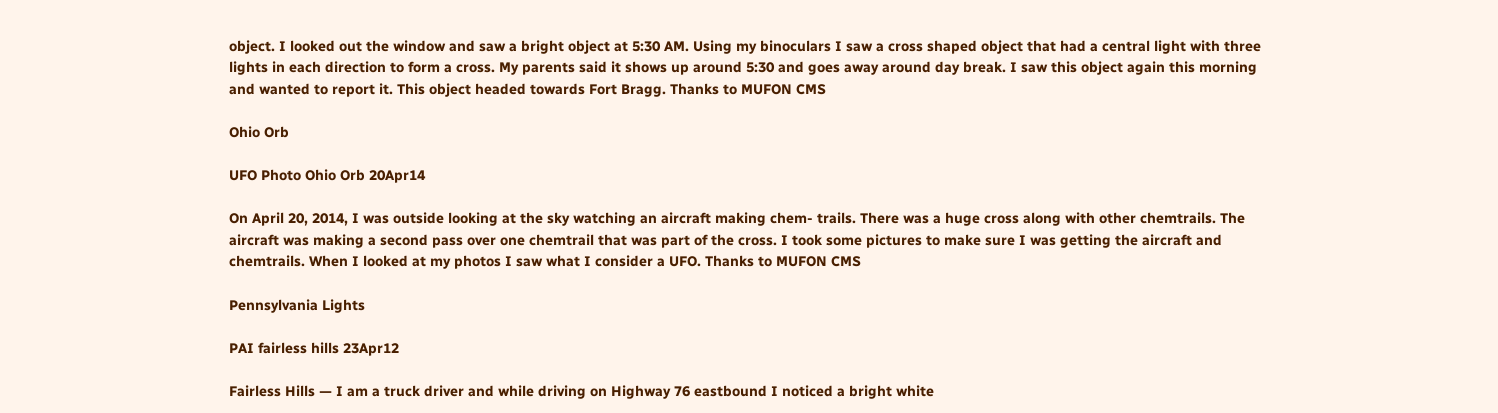object. I looked out the window and saw a bright object at 5:30 AM. Using my binoculars I saw a cross shaped object that had a central light with three lights in each direction to form a cross. My parents said it shows up around 5:30 and goes away around day break. I saw this object again this morning and wanted to report it. This object headed towards Fort Bragg. Thanks to MUFON CMS

Ohio Orb

UFO Photo Ohio Orb 20Apr14

On April 20, 2014, I was outside looking at the sky watching an aircraft making chem- trails. There was a huge cross along with other chemtrails. The aircraft was making a second pass over one chemtrail that was part of the cross. I took some pictures to make sure I was getting the aircraft and chemtrails. When I looked at my photos I saw what I consider a UFO. Thanks to MUFON CMS

Pennsylvania Lights

PAI fairless hills 23Apr12

Fairless Hills — I am a truck driver and while driving on Highway 76 eastbound I noticed a bright white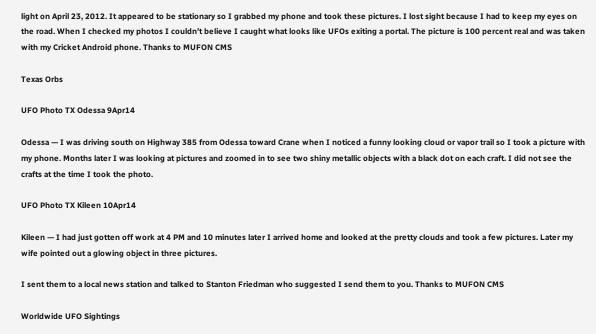light on April 23, 2012. It appeared to be stationary so I grabbed my phone and took these pictures. I lost sight because I had to keep my eyes on the road. When I checked my photos I couldn’t believe I caught what looks like UFOs exiting a portal. The picture is 100 percent real and was taken with my Cricket Android phone. Thanks to MUFON CMS

Texas Orbs

UFO Photo TX Odessa 9Apr14

Odessa — I was driving south on Highway 385 from Odessa toward Crane when I noticed a funny looking cloud or vapor trail so I took a picture with my phone. Months later I was looking at pictures and zoomed in to see two shiny metallic objects with a black dot on each craft. I did not see the crafts at the time I took the photo.

UFO Photo TX Kileen 10Apr14

Kileen — I had just gotten off work at 4 PM and 10 minutes later I arrived home and looked at the pretty clouds and took a few pictures. Later my wife pointed out a glowing object in three pictures.

I sent them to a local news station and talked to Stanton Friedman who suggested I send them to you. Thanks to MUFON CMS

Worldwide UFO Sightings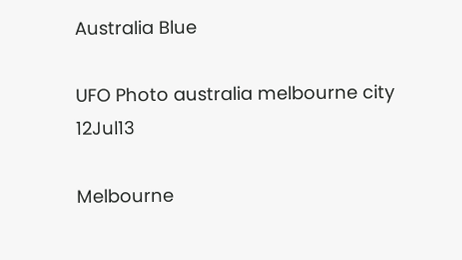Australia Blue

UFO Photo australia melbourne city 12Jul13

Melbourne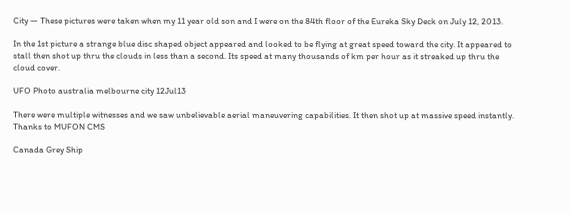City — These pictures were taken when my 11 year old son and I were on the 84th floor of the Eureka Sky Deck on July 12, 2013.

In the 1st picture a strange blue disc shaped object appeared and looked to be flying at great speed toward the city. It appeared to stall then shot up thru the clouds in less than a second. Its speed at many thousands of km per hour as it streaked up thru the cloud cover.

UFO Photo australia melbourne city 12Jul13

There were multiple witnesses and we saw unbelievable aerial maneuvering capabilities. It then shot up at massive speed instantly. Thanks to MUFON CMS

Canada Grey Ship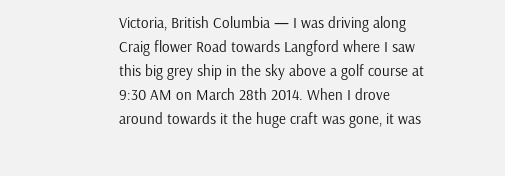Victoria, British Columbia — I was driving along Craig flower Road towards Langford where I saw this big grey ship in the sky above a golf course at 9:30 AM on March 28th 2014. When I drove around towards it the huge craft was gone, it was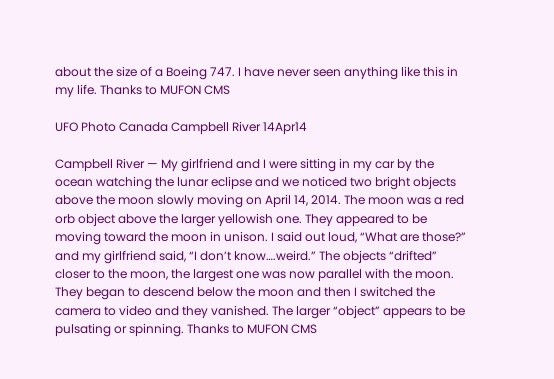about the size of a Boeing 747. I have never seen anything like this in my life. Thanks to MUFON CMS

UFO Photo Canada Campbell River 14Apr14

Campbell River — My girlfriend and I were sitting in my car by the ocean watching the lunar eclipse and we noticed two bright objects above the moon slowly moving on April 14, 2014. The moon was a red orb object above the larger yellowish one. They appeared to be moving toward the moon in unison. I said out loud, “What are those?” and my girlfriend said, “I don’t know….weird.” The objects “drifted” closer to the moon, the largest one was now parallel with the moon. They began to descend below the moon and then I switched the camera to video and they vanished. The larger “object” appears to be pulsating or spinning. Thanks to MUFON CMS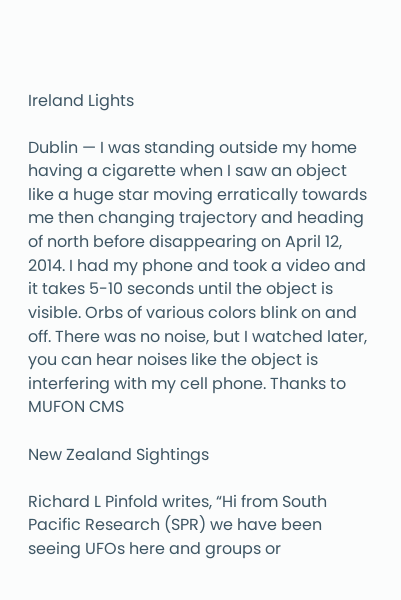Ireland Lights

Dublin — I was standing outside my home having a cigarette when I saw an object like a huge star moving erratically towards me then changing trajectory and heading of north before disappearing on April 12, 2014. I had my phone and took a video and it takes 5-10 seconds until the object is visible. Orbs of various colors blink on and off. There was no noise, but I watched later, you can hear noises like the object is interfering with my cell phone. Thanks to MUFON CMS

New Zealand Sightings

Richard L Pinfold writes, “Hi from South Pacific Research (SPR) we have been seeing UFOs here and groups or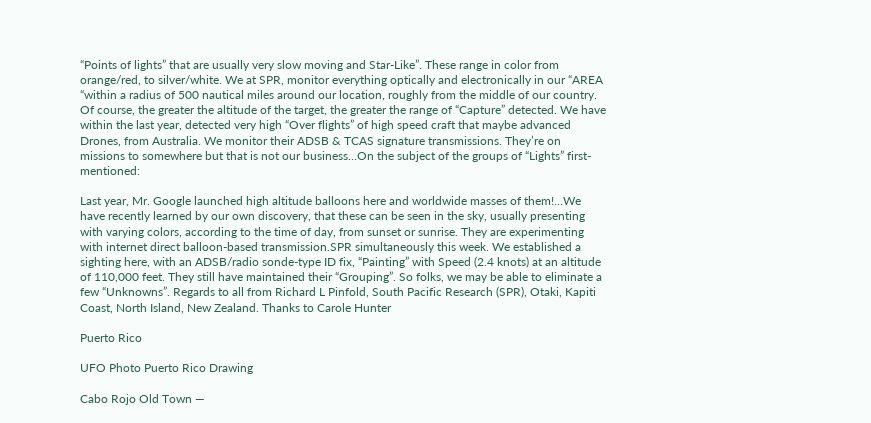“Points of lights” that are usually very slow moving and Star-Like”. These range in color from orange/red, to silver/white. We at SPR, monitor everything optically and electronically in our “AREA “within a radius of 500 nautical miles around our location, roughly from the middle of our country. Of course, the greater the altitude of the target, the greater the range of “Capture” detected. We have within the last year, detected very high “Over flights” of high speed craft that maybe advanced Drones, from Australia. We monitor their ADSB & TCAS signature transmissions. They’re on missions to somewhere but that is not our business…On the subject of the groups of “Lights” first-mentioned:

Last year, Mr. Google launched high altitude balloons here and worldwide masses of them!…We have recently learned by our own discovery, that these can be seen in the sky, usually presenting with varying colors, according to the time of day, from sunset or sunrise. They are experimenting with internet direct balloon-based transmission.SPR simultaneously this week. We established a sighting here, with an ADSB/radio sonde-type ID fix, “Painting” with Speed (2.4 knots) at an altitude of 110,000 feet. They still have maintained their “Grouping”. So folks, we may be able to eliminate a few “Unknowns”. Regards to all from Richard L Pinfold, South Pacific Research (SPR), Otaki, Kapiti Coast, North Island, New Zealand. Thanks to Carole Hunter

Puerto Rico

UFO Photo Puerto Rico Drawing

Cabo Rojo Old Town —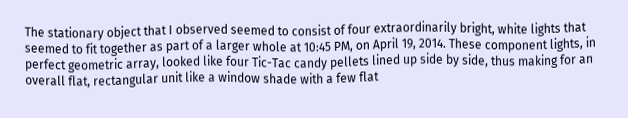The stationary object that I observed seemed to consist of four extraordinarily bright, white lights that seemed to fit together as part of a larger whole at 10:45 PM, on April 19, 2014. These component lights, in perfect geometric array, looked like four Tic-Tac candy pellets lined up side by side, thus making for an overall flat, rectangular unit like a window shade with a few flat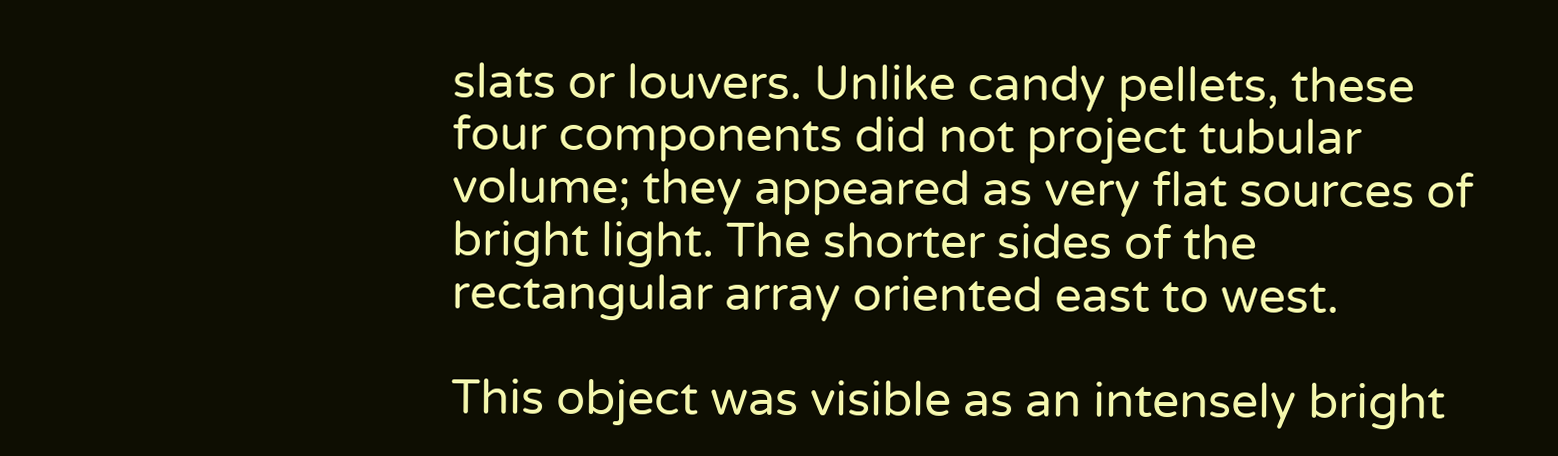slats or louvers. Unlike candy pellets, these four components did not project tubular volume; they appeared as very flat sources of bright light. The shorter sides of the rectangular array oriented east to west.

This object was visible as an intensely bright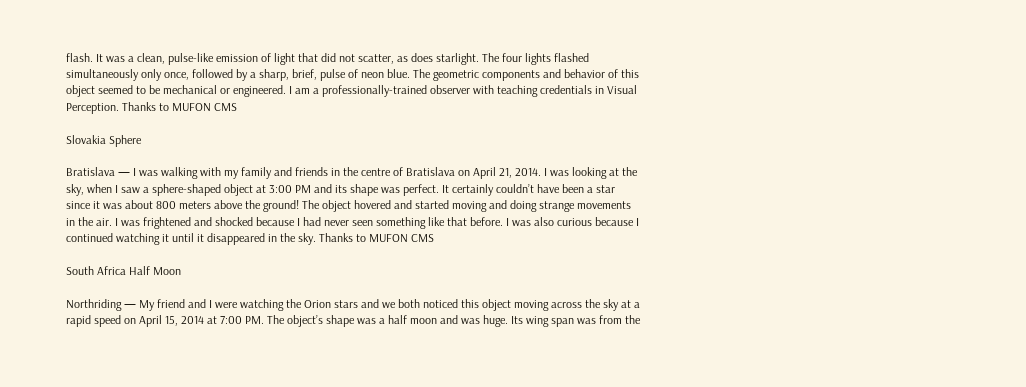flash. It was a clean, pulse-like emission of light that did not scatter, as does starlight. The four lights flashed simultaneously only once, followed by a sharp, brief, pulse of neon blue. The geometric components and behavior of this object seemed to be mechanical or engineered. I am a professionally-trained observer with teaching credentials in Visual Perception. Thanks to MUFON CMS

Slovakia Sphere

Bratislava — I was walking with my family and friends in the centre of Bratislava on April 21, 2014. I was looking at the sky, when I saw a sphere-shaped object at 3:00 PM and its shape was perfect. It certainly couldn’t have been a star since it was about 800 meters above the ground! The object hovered and started moving and doing strange movements in the air. I was frightened and shocked because I had never seen something like that before. I was also curious because I continued watching it until it disappeared in the sky. Thanks to MUFON CMS

South Africa Half Moon

Northriding — My friend and I were watching the Orion stars and we both noticed this object moving across the sky at a rapid speed on April 15, 2014 at 7:00 PM. The object’s shape was a half moon and was huge. Its wing span was from the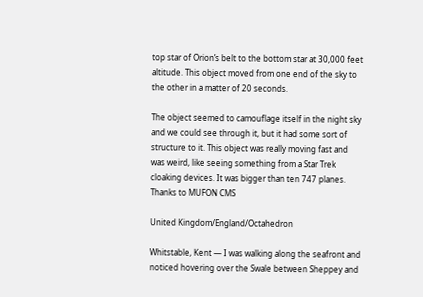top star of Orion’s belt to the bottom star at 30,000 feet altitude. This object moved from one end of the sky to the other in a matter of 20 seconds.

The object seemed to camouflage itself in the night sky and we could see through it, but it had some sort of structure to it. This object was really moving fast and was weird, like seeing something from a Star Trek cloaking devices. It was bigger than ten 747 planes. Thanks to MUFON CMS

United Kingdom/England/Octahedron

Whitstable, Kent — I was walking along the seafront and noticed hovering over the Swale between Sheppey and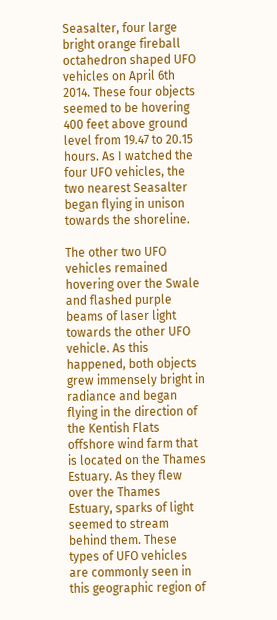Seasalter, four large bright orange fireball octahedron shaped UFO vehicles on April 6th 2014. These four objects seemed to be hovering 400 feet above ground level from 19.47 to 20.15 hours. As I watched the four UFO vehicles, the two nearest Seasalter began flying in unison towards the shoreline.

The other two UFO vehicles remained hovering over the Swale and flashed purple beams of laser light towards the other UFO vehicle. As this happened, both objects grew immensely bright in radiance and began flying in the direction of the Kentish Flats offshore wind farm that is located on the Thames Estuary. As they flew over the Thames Estuary, sparks of light seemed to stream behind them. These types of UFO vehicles are commonly seen in this geographic region of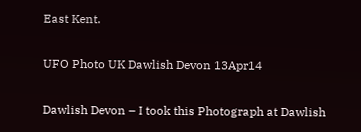East Kent.

UFO Photo UK Dawlish Devon 13Apr14

Dawlish Devon – I took this Photograph at Dawlish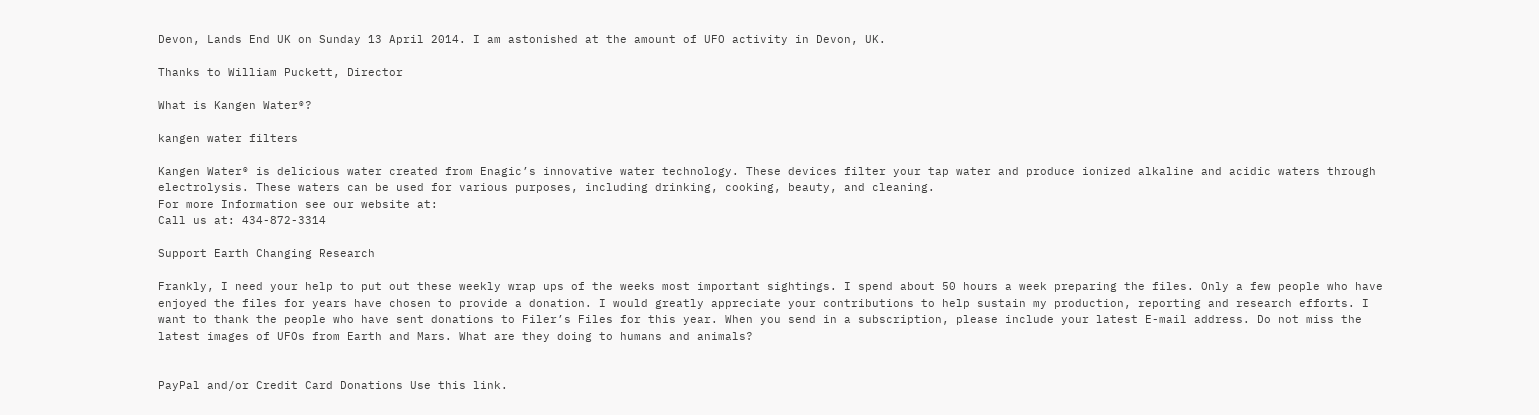Devon, Lands End UK on Sunday 13 April 2014. I am astonished at the amount of UFO activity in Devon, UK.

Thanks to William Puckett, Director

What is Kangen Water®?

kangen water filters

Kangen Water® is delicious water created from Enagic’s innovative water technology. These devices filter your tap water and produce ionized alkaline and acidic waters through electrolysis. These waters can be used for various purposes, including drinking, cooking, beauty, and cleaning.
For more Information see our website at:
Call us at: 434-872-3314

Support Earth Changing Research

Frankly, I need your help to put out these weekly wrap ups of the weeks most important sightings. I spend about 50 hours a week preparing the files. Only a few people who have enjoyed the files for years have chosen to provide a donation. I would greatly appreciate your contributions to help sustain my production, reporting and research efforts. I want to thank the people who have sent donations to Filer’s Files for this year. When you send in a subscription, please include your latest E-mail address. Do not miss the latest images of UFOs from Earth and Mars. What are they doing to humans and animals?


PayPal and/or Credit Card Donations Use this link.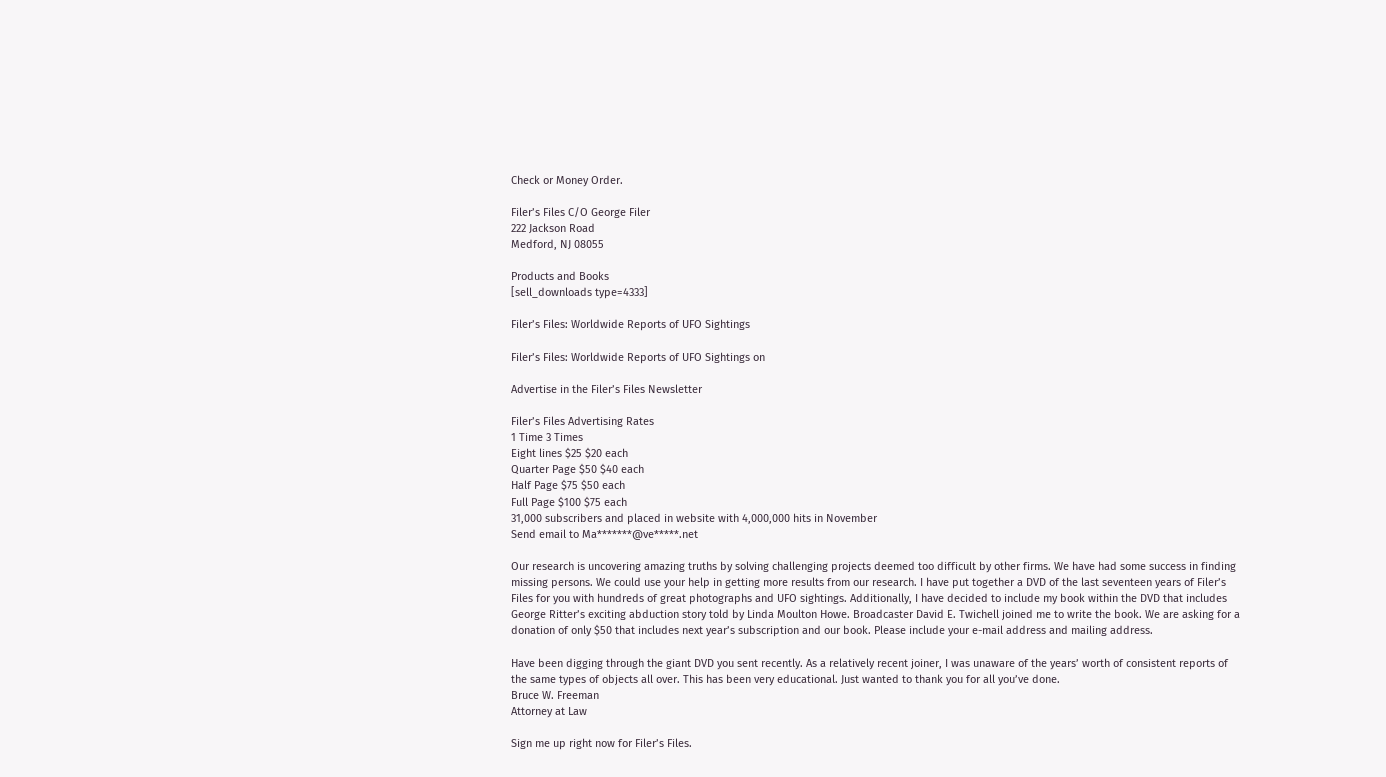Check or Money Order.

Filer’s Files C/O George Filer
222 Jackson Road
Medford, NJ 08055

Products and Books
[sell_downloads type=4333]

Filer’s Files: Worldwide Reports of UFO Sightings

Filer’s Files: Worldwide Reports of UFO Sightings on

Advertise in the Filer’s Files Newsletter

Filer’s Files Advertising Rates
1 Time 3 Times
Eight lines $25 $20 each
Quarter Page $50 $40 each
Half Page $75 $50 each
Full Page $100 $75 each
31,000 subscribers and placed in website with 4,000,000 hits in November
Send email to Ma*******@ve*****.net

Our research is uncovering amazing truths by solving challenging projects deemed too difficult by other firms. We have had some success in finding missing persons. We could use your help in getting more results from our research. I have put together a DVD of the last seventeen years of Filer’s Files for you with hundreds of great photographs and UFO sightings. Additionally, I have decided to include my book within the DVD that includes George Ritter’s exciting abduction story told by Linda Moulton Howe. Broadcaster David E. Twichell joined me to write the book. We are asking for a donation of only $50 that includes next year’s subscription and our book. Please include your e-mail address and mailing address.

Have been digging through the giant DVD you sent recently. As a relatively recent joiner, I was unaware of the years’ worth of consistent reports of the same types of objects all over. This has been very educational. Just wanted to thank you for all you’ve done.
Bruce W. Freeman
Attorney at Law

Sign me up right now for Filer’s Files.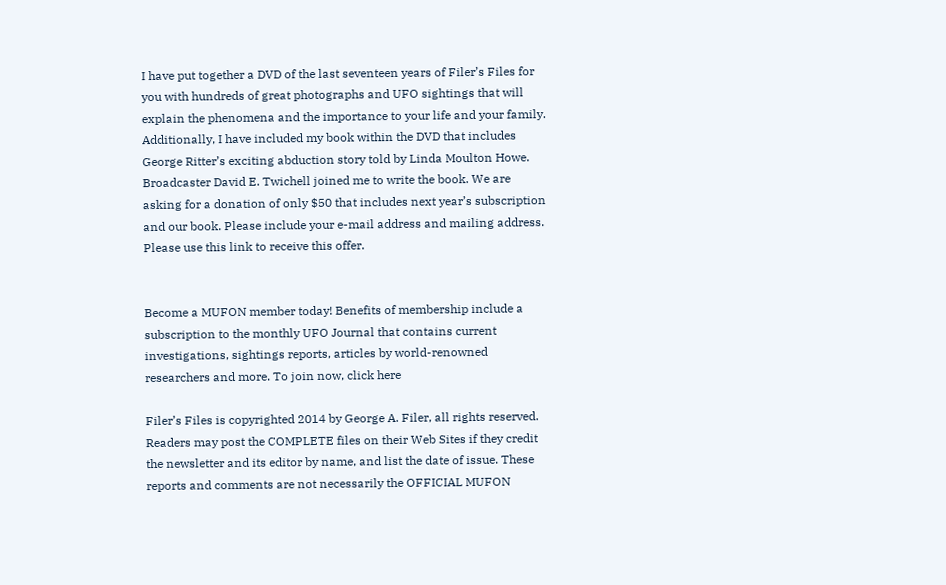I have put together a DVD of the last seventeen years of Filer’s Files for you with hundreds of great photographs and UFO sightings that will explain the phenomena and the importance to your life and your family. Additionally, I have included my book within the DVD that includes George Ritter’s exciting abduction story told by Linda Moulton Howe. Broadcaster David E. Twichell joined me to write the book. We are asking for a donation of only $50 that includes next year’s subscription and our book. Please include your e-mail address and mailing address. Please use this link to receive this offer.


Become a MUFON member today! Benefits of membership include a subscription to the monthly UFO Journal that contains current investigations, sightings reports, articles by world-renowned researchers and more. To join now, click here

Filer’s Files is copyrighted 2014 by George A. Filer, all rights reserved. Readers may post the COMPLETE files on their Web Sites if they credit the newsletter and its editor by name, and list the date of issue. These reports and comments are not necessarily the OFFICIAL MUFON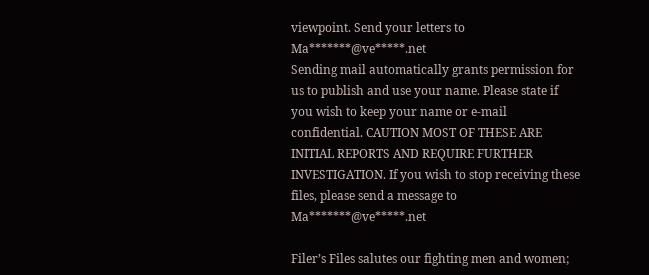viewpoint. Send your letters to Ma*******@ve*****.net
Sending mail automatically grants permission for us to publish and use your name. Please state if you wish to keep your name or e-mail confidential. CAUTION MOST OF THESE ARE INITIAL REPORTS AND REQUIRE FURTHER INVESTIGATION. If you wish to stop receiving these files, please send a message to Ma*******@ve*****.net

Filer’s Files salutes our fighting men and women;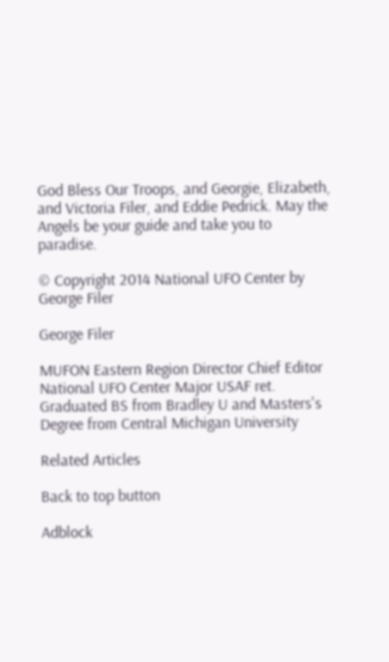God Bless Our Troops, and Georgie, Elizabeth, and Victoria Filer, and Eddie Pedrick. May the Angels be your guide and take you to paradise.

© Copyright 2014 National UFO Center by George Filer

George Filer

MUFON Eastern Region Director Chief Editor National UFO Center Major USAF ret. Graduated BS from Bradley U and Masters's Degree from Central Michigan University

Related Articles

Back to top button

Adblock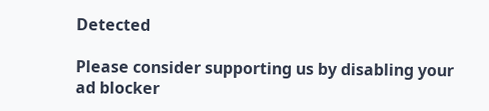Detected

Please consider supporting us by disabling your ad blocker